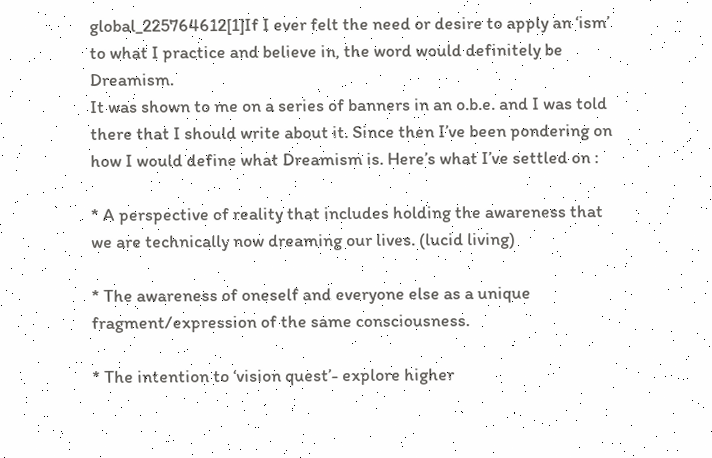global_225764612[1]If I ever felt the need or desire to apply an ‘ism’ to what I practice and believe in, the word would definitely be Dreamism.
It was shown to me on a series of banners in an o.b.e. and I was told there that I should write about it. Since then I’ve been pondering on how I would define what Dreamism is. Here’s what I’ve settled on :

* A perspective of reality that includes holding the awareness that we are technically now dreaming our lives. (lucid living)

* The awareness of oneself and everyone else as a unique fragment/expression of the same consciousness.

* The intention to ‘vision quest’- explore higher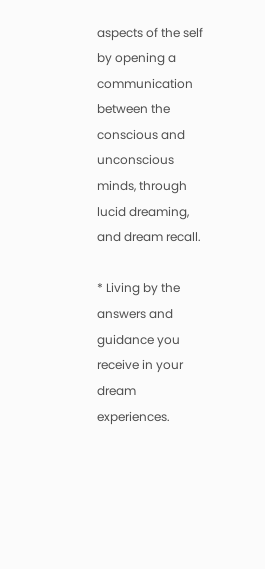aspects of the self by opening a communication between the conscious and unconscious minds, through lucid dreaming, and dream recall.

* Living by the answers and guidance you receive in your dream experiences.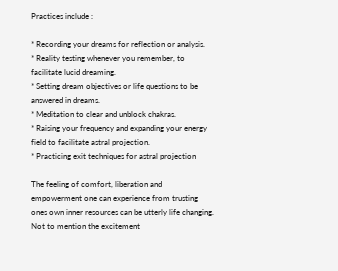Practices include :

* Recording your dreams for reflection or analysis.
* Reality testing whenever you remember, to facilitate lucid dreaming.
* Setting dream objectives or life questions to be answered in dreams.
* Meditation to clear and unblock chakras.
* Raising your frequency and expanding your energy field to facilitate astral projection.
* Practicing exit techniques for astral projection

The feeling of comfort, liberation and empowerment one can experience from trusting ones own inner resources can be utterly life changing. Not to mention the excitement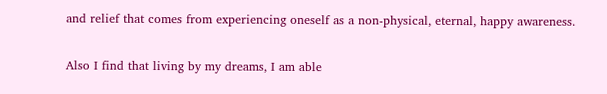and relief that comes from experiencing oneself as a non-physical, eternal, happy awareness.

Also I find that living by my dreams, I am able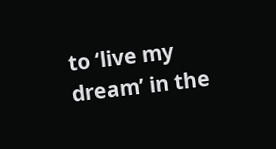to ‘live my dream’ in the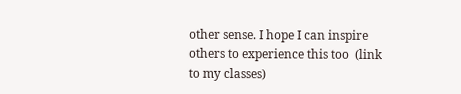other sense. I hope I can inspire others to experience this too  (link to my classes)